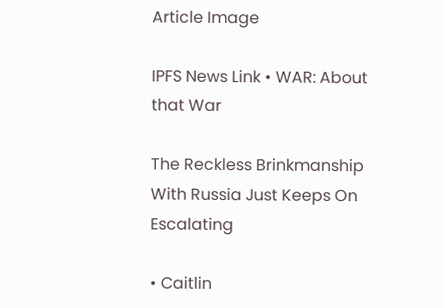Article Image

IPFS News Link • WAR: About that War

The Reckless Brinkmanship With Russia Just Keeps On Escalating

• Caitlin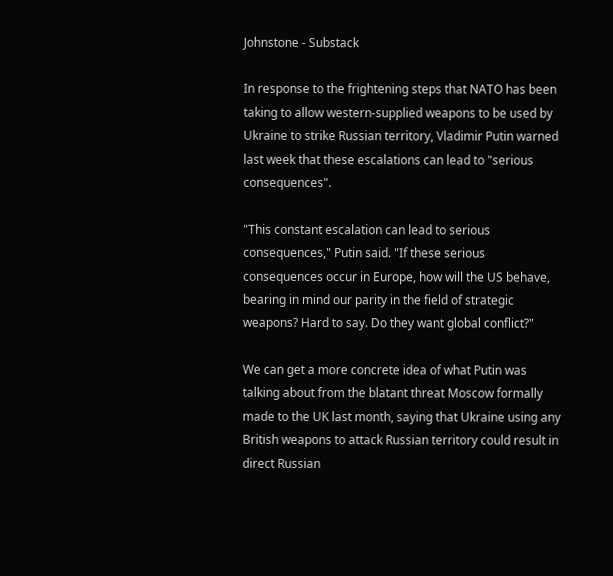Johnstone - Substack

In response to the frightening steps that NATO has been taking to allow western-supplied weapons to be used by Ukraine to strike Russian territory, Vladimir Putin warned last week that these escalations can lead to "serious consequences".

"This constant escalation can lead to serious consequences," Putin said. "If these serious consequences occur in Europe, how will the US behave, bearing in mind our parity in the field of strategic weapons? Hard to say. Do they want global conflict?"

We can get a more concrete idea of what Putin was talking about from the blatant threat Moscow formally made to the UK last month, saying that Ukraine using any British weapons to attack Russian territory could result in direct Russian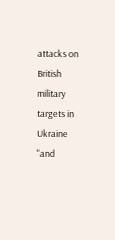attacks on British military targets in Ukraine "and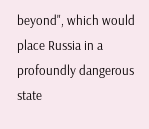beyond", which would place Russia in a profoundly dangerous state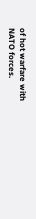of hot warfare with NATO forces.